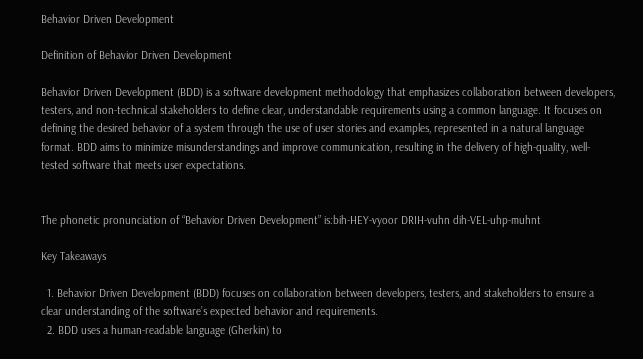Behavior Driven Development

Definition of Behavior Driven Development

Behavior Driven Development (BDD) is a software development methodology that emphasizes collaboration between developers, testers, and non-technical stakeholders to define clear, understandable requirements using a common language. It focuses on defining the desired behavior of a system through the use of user stories and examples, represented in a natural language format. BDD aims to minimize misunderstandings and improve communication, resulting in the delivery of high-quality, well-tested software that meets user expectations.


The phonetic pronunciation of “Behavior Driven Development” is:bih-HEY-vyoor DRIH-vuhn dih-VEL-uhp-muhnt

Key Takeaways

  1. Behavior Driven Development (BDD) focuses on collaboration between developers, testers, and stakeholders to ensure a clear understanding of the software’s expected behavior and requirements.
  2. BDD uses a human-readable language (Gherkin) to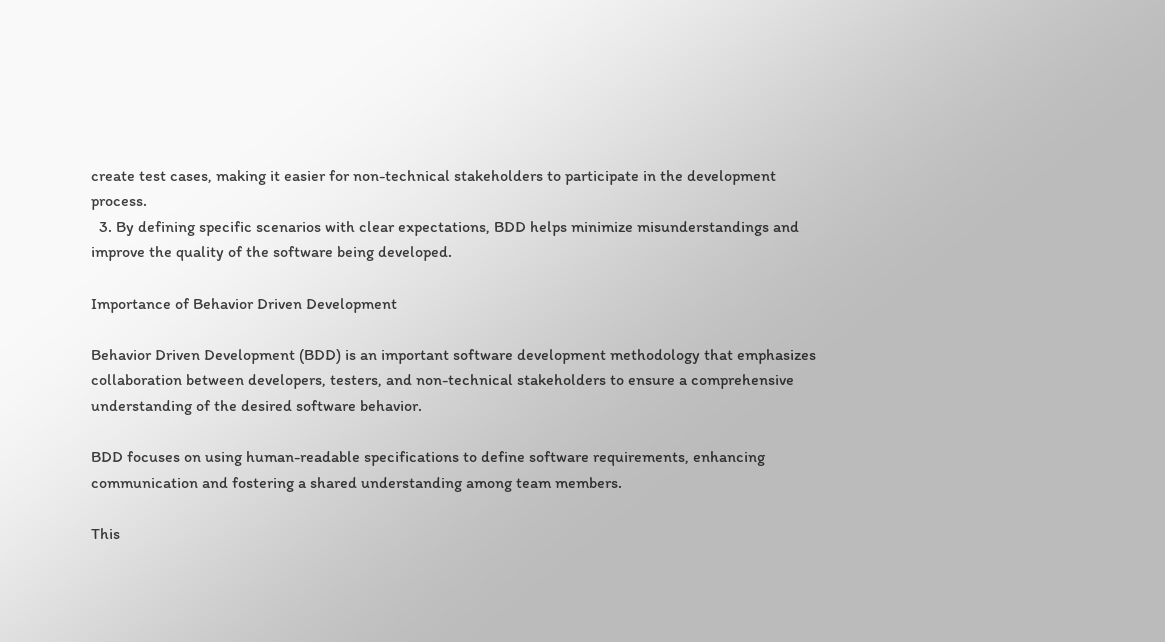create test cases, making it easier for non-technical stakeholders to participate in the development process.
  3. By defining specific scenarios with clear expectations, BDD helps minimize misunderstandings and improve the quality of the software being developed.

Importance of Behavior Driven Development

Behavior Driven Development (BDD) is an important software development methodology that emphasizes collaboration between developers, testers, and non-technical stakeholders to ensure a comprehensive understanding of the desired software behavior.

BDD focuses on using human-readable specifications to define software requirements, enhancing communication and fostering a shared understanding among team members.

This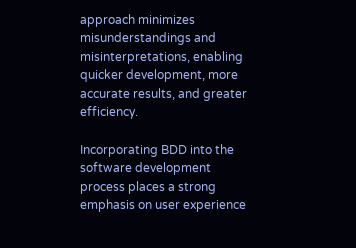approach minimizes misunderstandings and misinterpretations, enabling quicker development, more accurate results, and greater efficiency.

Incorporating BDD into the software development process places a strong emphasis on user experience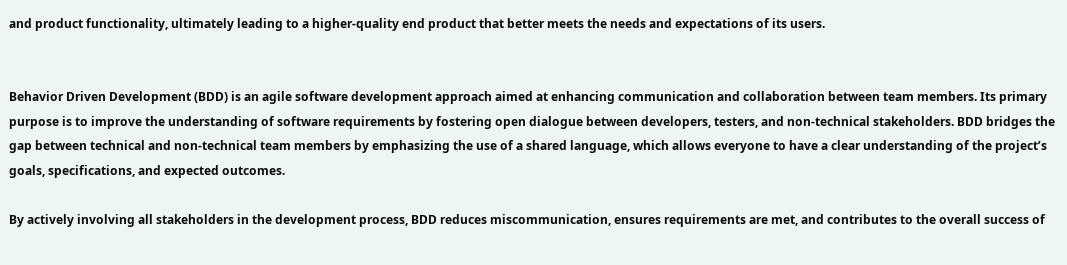and product functionality, ultimately leading to a higher-quality end product that better meets the needs and expectations of its users.


Behavior Driven Development (BDD) is an agile software development approach aimed at enhancing communication and collaboration between team members. Its primary purpose is to improve the understanding of software requirements by fostering open dialogue between developers, testers, and non-technical stakeholders. BDD bridges the gap between technical and non-technical team members by emphasizing the use of a shared language, which allows everyone to have a clear understanding of the project’s goals, specifications, and expected outcomes.

By actively involving all stakeholders in the development process, BDD reduces miscommunication, ensures requirements are met, and contributes to the overall success of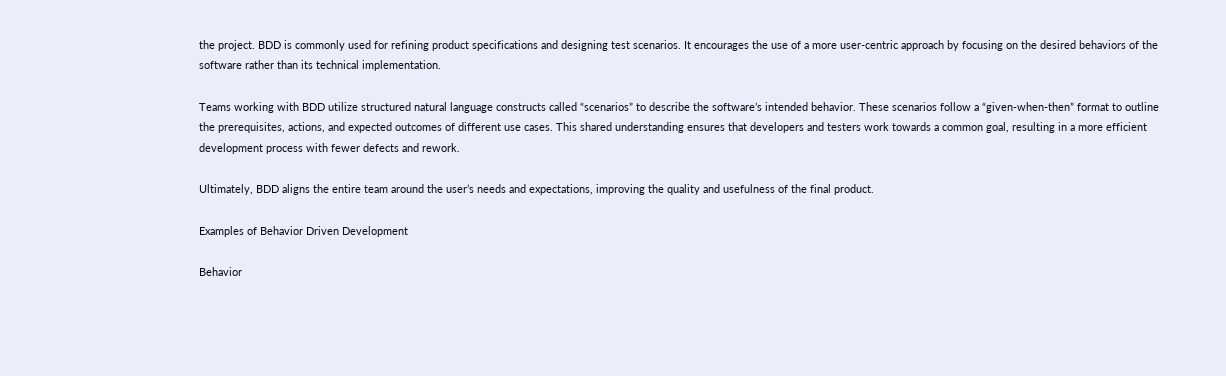the project. BDD is commonly used for refining product specifications and designing test scenarios. It encourages the use of a more user-centric approach by focusing on the desired behaviors of the software rather than its technical implementation.

Teams working with BDD utilize structured natural language constructs called “scenarios” to describe the software’s intended behavior. These scenarios follow a “given-when-then” format to outline the prerequisites, actions, and expected outcomes of different use cases. This shared understanding ensures that developers and testers work towards a common goal, resulting in a more efficient development process with fewer defects and rework.

Ultimately, BDD aligns the entire team around the user’s needs and expectations, improving the quality and usefulness of the final product.

Examples of Behavior Driven Development

Behavior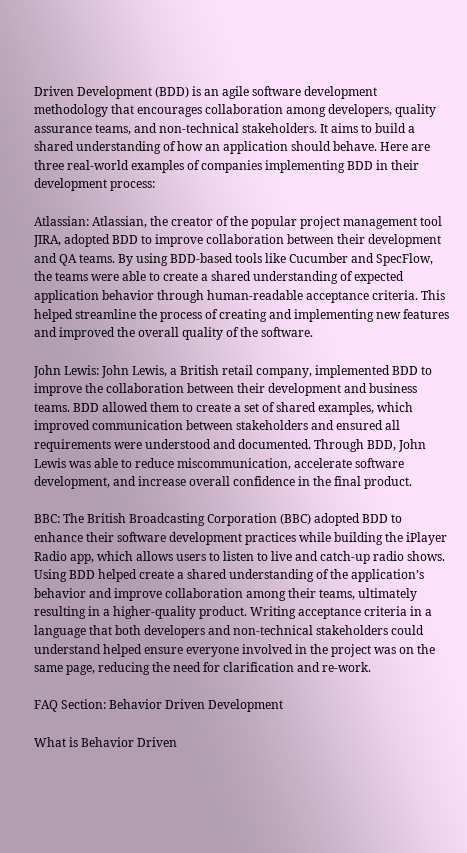Driven Development (BDD) is an agile software development methodology that encourages collaboration among developers, quality assurance teams, and non-technical stakeholders. It aims to build a shared understanding of how an application should behave. Here are three real-world examples of companies implementing BDD in their development process:

Atlassian: Atlassian, the creator of the popular project management tool JIRA, adopted BDD to improve collaboration between their development and QA teams. By using BDD-based tools like Cucumber and SpecFlow, the teams were able to create a shared understanding of expected application behavior through human-readable acceptance criteria. This helped streamline the process of creating and implementing new features and improved the overall quality of the software.

John Lewis: John Lewis, a British retail company, implemented BDD to improve the collaboration between their development and business teams. BDD allowed them to create a set of shared examples, which improved communication between stakeholders and ensured all requirements were understood and documented. Through BDD, John Lewis was able to reduce miscommunication, accelerate software development, and increase overall confidence in the final product.

BBC: The British Broadcasting Corporation (BBC) adopted BDD to enhance their software development practices while building the iPlayer Radio app, which allows users to listen to live and catch-up radio shows. Using BDD helped create a shared understanding of the application’s behavior and improve collaboration among their teams, ultimately resulting in a higher-quality product. Writing acceptance criteria in a language that both developers and non-technical stakeholders could understand helped ensure everyone involved in the project was on the same page, reducing the need for clarification and re-work.

FAQ Section: Behavior Driven Development

What is Behavior Driven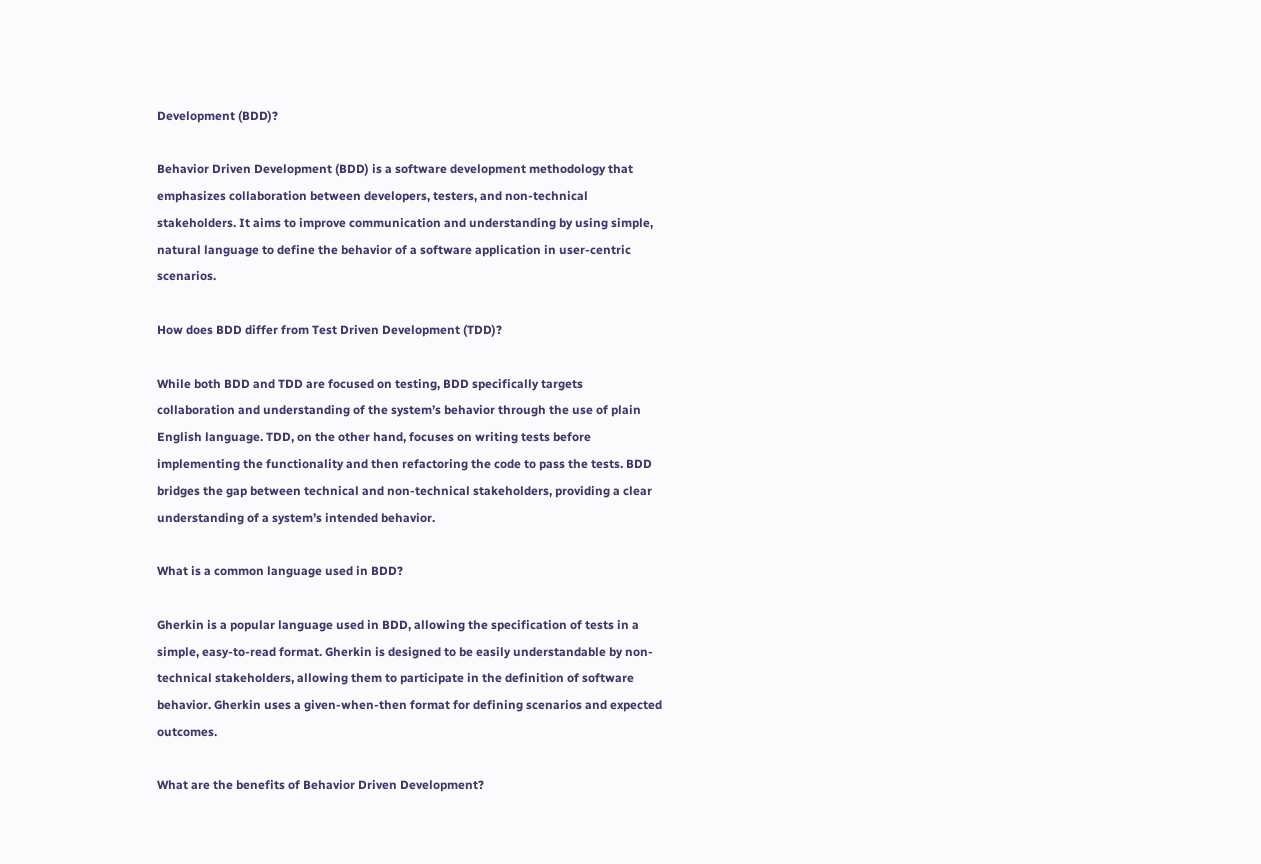Development (BDD)?

Behavior Driven Development (BDD) is a software development methodology that emphasizes collaboration between developers, testers, and non-technical stakeholders. It aims to improve communication and understanding by using simple, natural language to define the behavior of a software application in user-centric scenarios.

How does BDD differ from Test Driven Development (TDD)?

While both BDD and TDD are focused on testing, BDD specifically targets collaboration and understanding of the system’s behavior through the use of plain English language. TDD, on the other hand, focuses on writing tests before implementing the functionality and then refactoring the code to pass the tests. BDD bridges the gap between technical and non-technical stakeholders, providing a clear understanding of a system’s intended behavior.

What is a common language used in BDD?

Gherkin is a popular language used in BDD, allowing the specification of tests in a simple, easy-to-read format. Gherkin is designed to be easily understandable by non-technical stakeholders, allowing them to participate in the definition of software behavior. Gherkin uses a given-when-then format for defining scenarios and expected outcomes.

What are the benefits of Behavior Driven Development?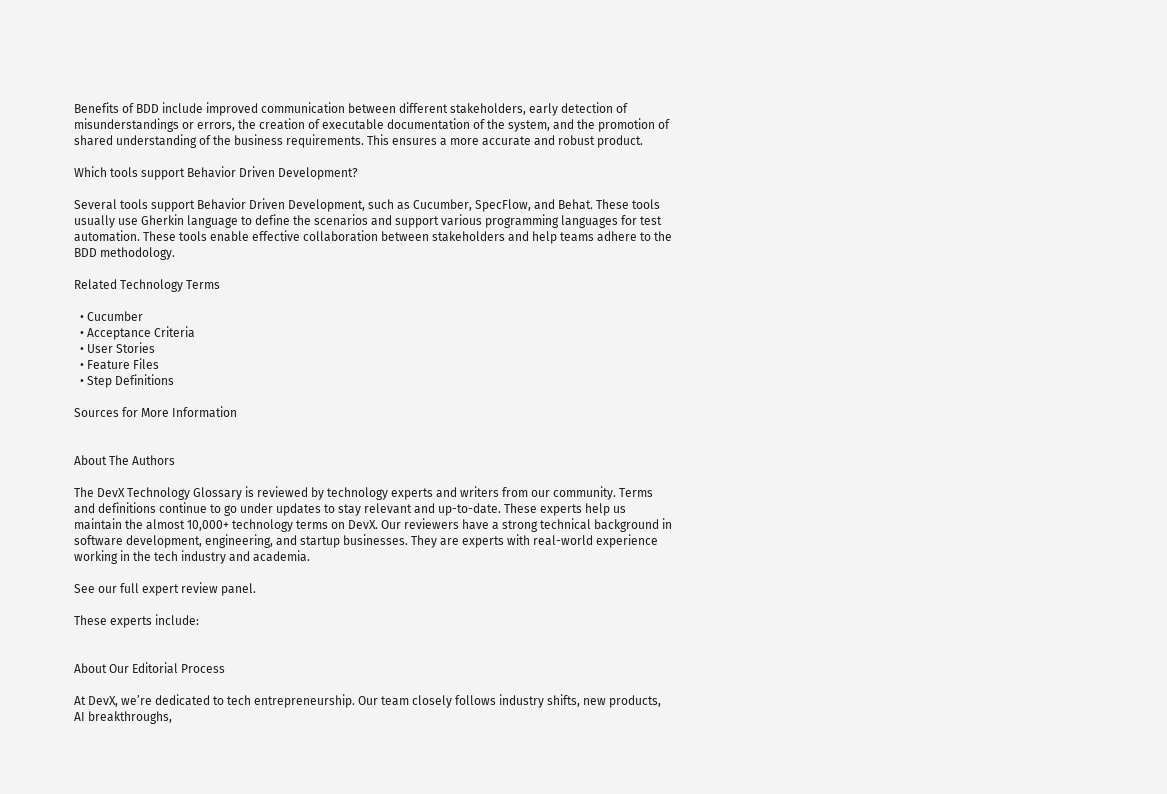Benefits of BDD include improved communication between different stakeholders, early detection of misunderstandings or errors, the creation of executable documentation of the system, and the promotion of shared understanding of the business requirements. This ensures a more accurate and robust product.

Which tools support Behavior Driven Development?

Several tools support Behavior Driven Development, such as Cucumber, SpecFlow, and Behat. These tools usually use Gherkin language to define the scenarios and support various programming languages for test automation. These tools enable effective collaboration between stakeholders and help teams adhere to the BDD methodology.

Related Technology Terms

  • Cucumber
  • Acceptance Criteria
  • User Stories
  • Feature Files
  • Step Definitions

Sources for More Information


About The Authors

The DevX Technology Glossary is reviewed by technology experts and writers from our community. Terms and definitions continue to go under updates to stay relevant and up-to-date. These experts help us maintain the almost 10,000+ technology terms on DevX. Our reviewers have a strong technical background in software development, engineering, and startup businesses. They are experts with real-world experience working in the tech industry and academia.

See our full expert review panel.

These experts include:


About Our Editorial Process

At DevX, we’re dedicated to tech entrepreneurship. Our team closely follows industry shifts, new products, AI breakthroughs,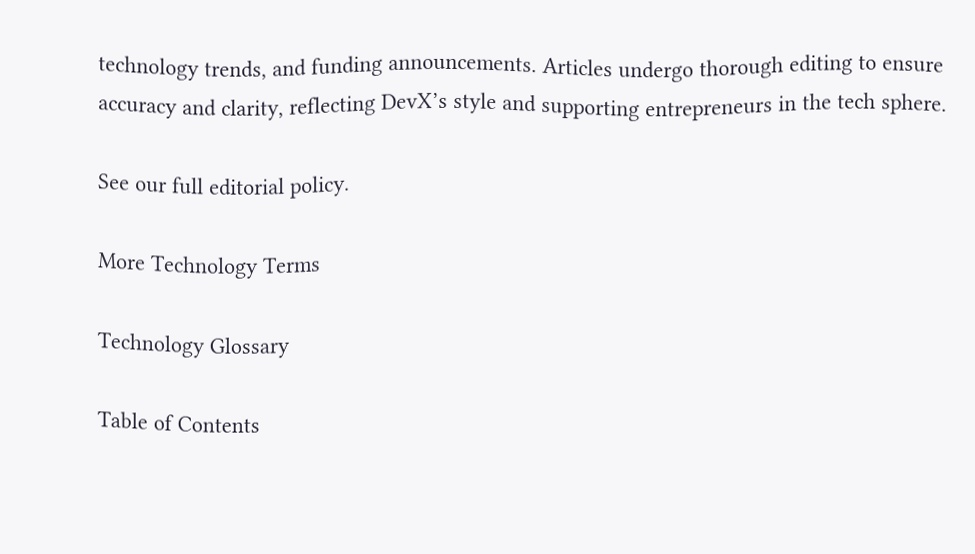technology trends, and funding announcements. Articles undergo thorough editing to ensure accuracy and clarity, reflecting DevX’s style and supporting entrepreneurs in the tech sphere.

See our full editorial policy.

More Technology Terms

Technology Glossary

Table of Contents